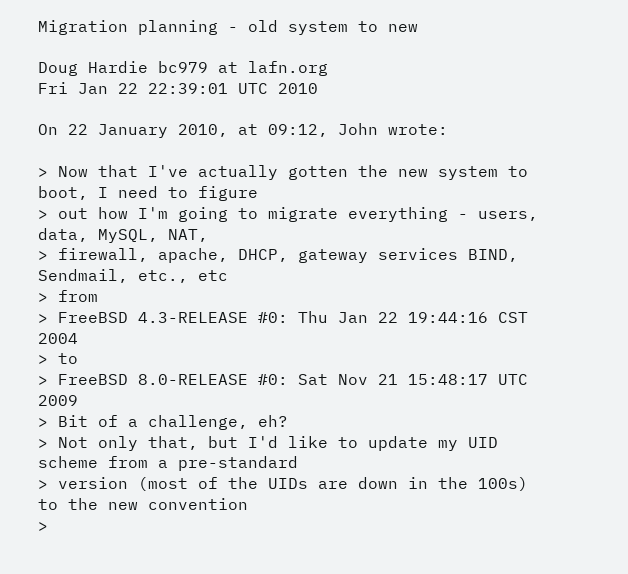Migration planning - old system to new

Doug Hardie bc979 at lafn.org
Fri Jan 22 22:39:01 UTC 2010

On 22 January 2010, at 09:12, John wrote:

> Now that I've actually gotten the new system to boot, I need to figure
> out how I'm going to migrate everything - users, data, MySQL, NAT,
> firewall, apache, DHCP, gateway services BIND, Sendmail, etc., etc
> from
> FreeBSD 4.3-RELEASE #0: Thu Jan 22 19:44:16 CST 2004
> to
> FreeBSD 8.0-RELEASE #0: Sat Nov 21 15:48:17 UTC 2009
> Bit of a challenge, eh?
> Not only that, but I'd like to update my UID scheme from a pre-standard
> version (most of the UIDs are down in the 100s) to the new convention
>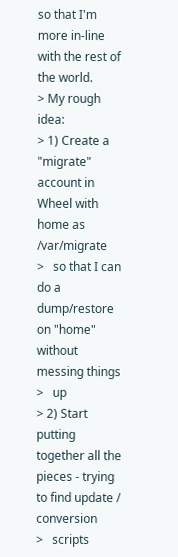so that I'm more in-line with the rest of the world.
> My rough idea:
> 1) Create a "migrate" account in Wheel with home as /var/migrate
>   so that I can do a dump/restore on "home" without messing things
>   up
> 2) Start putting together all the pieces - trying to find update / conversion
>   scripts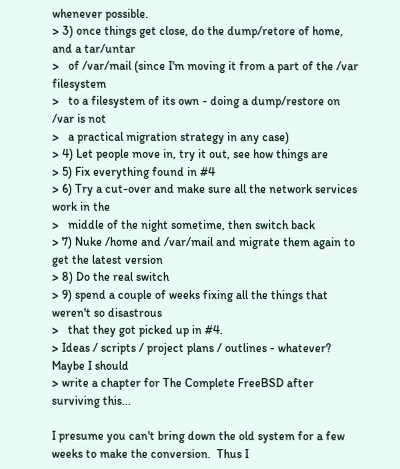whenever possible.
> 3) once things get close, do the dump/retore of home, and a tar/untar
>   of /var/mail (since I'm moving it from a part of the /var filesystem
>   to a filesystem of its own - doing a dump/restore on /var is not
>   a practical migration strategy in any case)
> 4) Let people move in, try it out, see how things are
> 5) Fix everything found in #4
> 6) Try a cut-over and make sure all the network services work in the
>   middle of the night sometime, then switch back
> 7) Nuke /home and /var/mail and migrate them again to get the latest version
> 8) Do the real switch
> 9) spend a couple of weeks fixing all the things that weren't so disastrous
>   that they got picked up in #4.
> Ideas / scripts / project plans / outlines - whatever?  Maybe I should
> write a chapter for The Complete FreeBSD after surviving this...

I presume you can't bring down the old system for a few weeks to make the conversion.  Thus I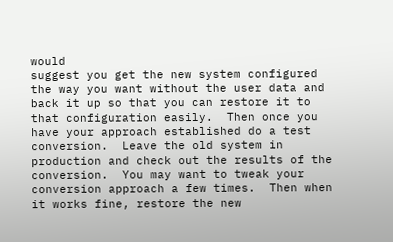would
suggest you get the new system configured the way you want without the user data and back it up so that you can restore it to that configuration easily.  Then once you have your approach established do a test conversion.  Leave the old system in production and check out the results of the conversion.  You may want to tweak your conversion approach a few times.  Then when it works fine, restore the new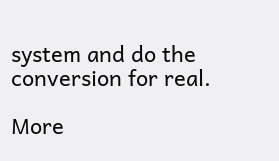system and do the conversion for real.

More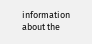information about the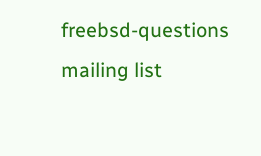freebsd-questions mailing list